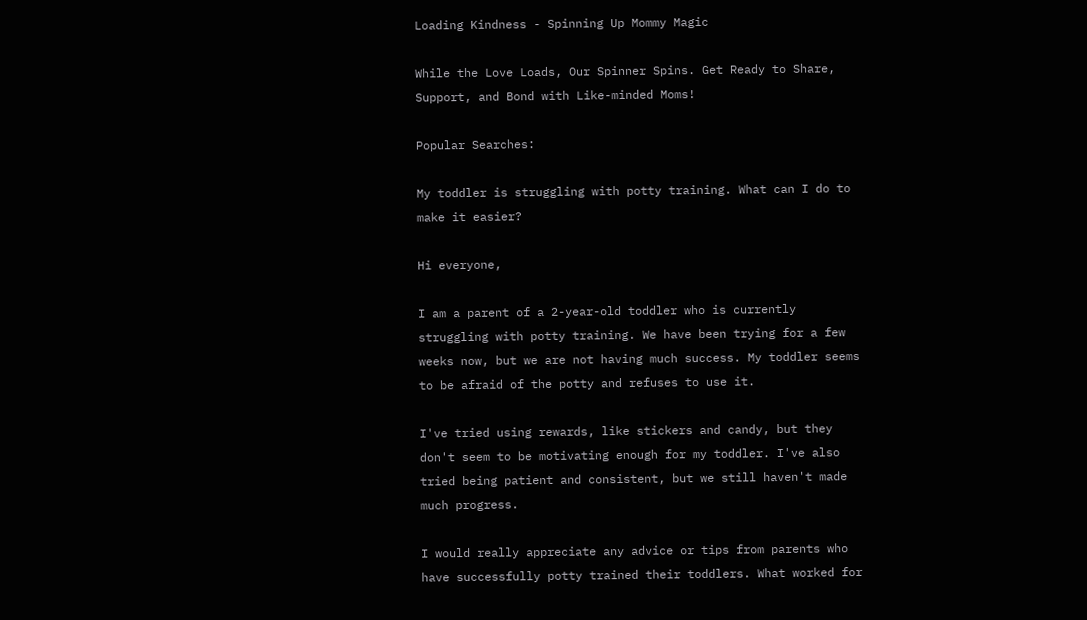Loading Kindness - Spinning Up Mommy Magic

While the Love Loads, Our Spinner Spins. Get Ready to Share, Support, and Bond with Like-minded Moms!

Popular Searches:

My toddler is struggling with potty training. What can I do to make it easier?

Hi everyone,

I am a parent of a 2-year-old toddler who is currently struggling with potty training. We have been trying for a few weeks now, but we are not having much success. My toddler seems to be afraid of the potty and refuses to use it.

I've tried using rewards, like stickers and candy, but they don't seem to be motivating enough for my toddler. I've also tried being patient and consistent, but we still haven't made much progress.

I would really appreciate any advice or tips from parents who have successfully potty trained their toddlers. What worked for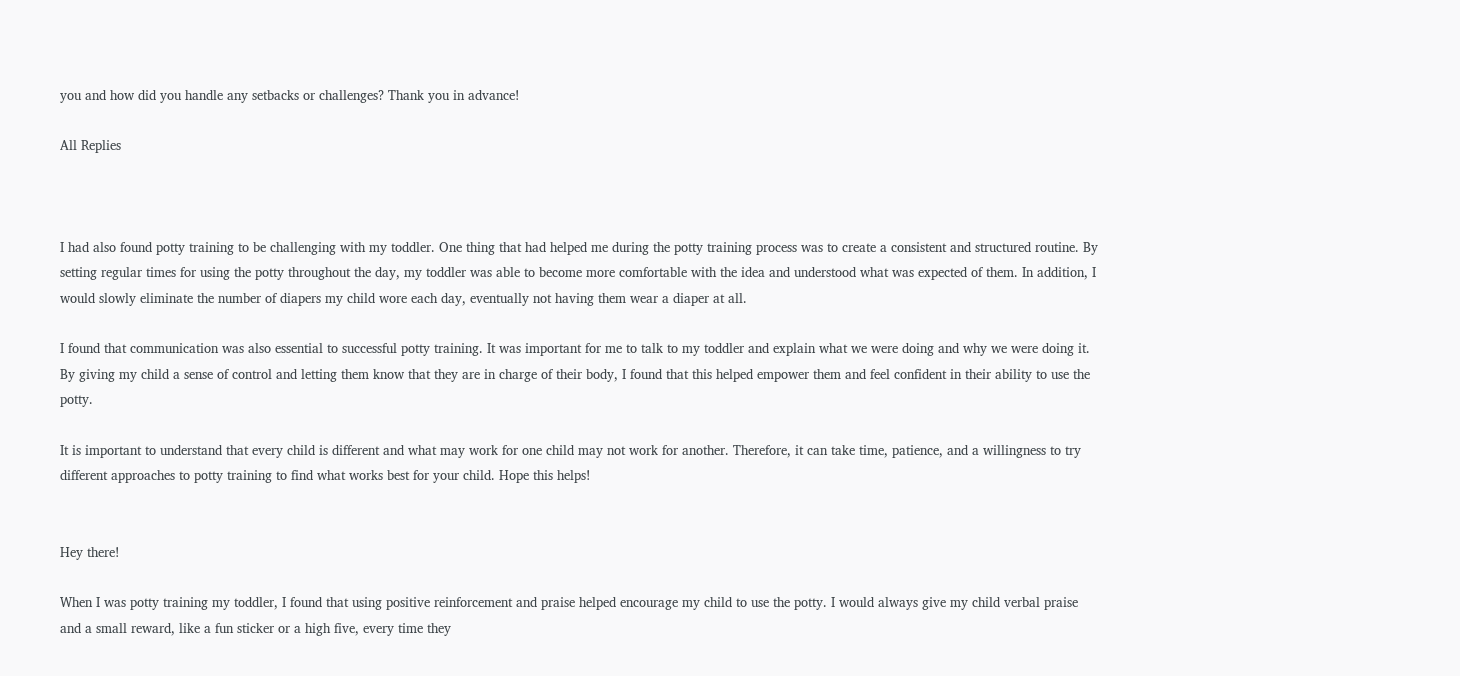you and how did you handle any setbacks or challenges? Thank you in advance!

All Replies



I had also found potty training to be challenging with my toddler. One thing that had helped me during the potty training process was to create a consistent and structured routine. By setting regular times for using the potty throughout the day, my toddler was able to become more comfortable with the idea and understood what was expected of them. In addition, I would slowly eliminate the number of diapers my child wore each day, eventually not having them wear a diaper at all.

I found that communication was also essential to successful potty training. It was important for me to talk to my toddler and explain what we were doing and why we were doing it. By giving my child a sense of control and letting them know that they are in charge of their body, I found that this helped empower them and feel confident in their ability to use the potty.

It is important to understand that every child is different and what may work for one child may not work for another. Therefore, it can take time, patience, and a willingness to try different approaches to potty training to find what works best for your child. Hope this helps!


Hey there!

When I was potty training my toddler, I found that using positive reinforcement and praise helped encourage my child to use the potty. I would always give my child verbal praise and a small reward, like a fun sticker or a high five, every time they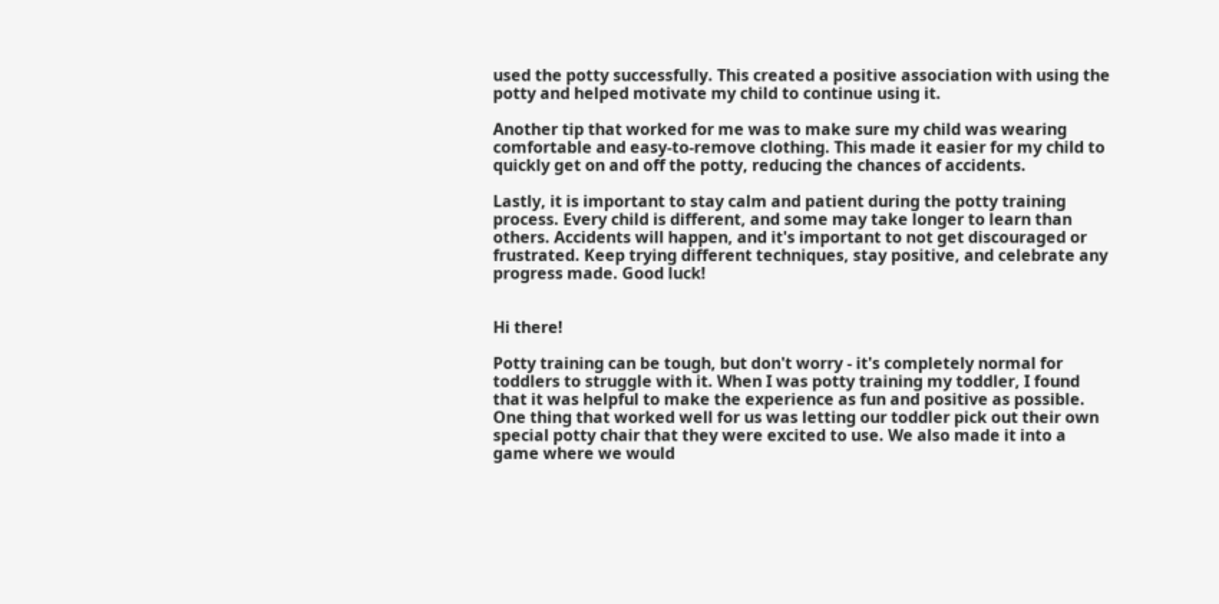used the potty successfully. This created a positive association with using the potty and helped motivate my child to continue using it.

Another tip that worked for me was to make sure my child was wearing comfortable and easy-to-remove clothing. This made it easier for my child to quickly get on and off the potty, reducing the chances of accidents.

Lastly, it is important to stay calm and patient during the potty training process. Every child is different, and some may take longer to learn than others. Accidents will happen, and it's important to not get discouraged or frustrated. Keep trying different techniques, stay positive, and celebrate any progress made. Good luck!


Hi there!

Potty training can be tough, but don't worry - it's completely normal for toddlers to struggle with it. When I was potty training my toddler, I found that it was helpful to make the experience as fun and positive as possible. One thing that worked well for us was letting our toddler pick out their own special potty chair that they were excited to use. We also made it into a game where we would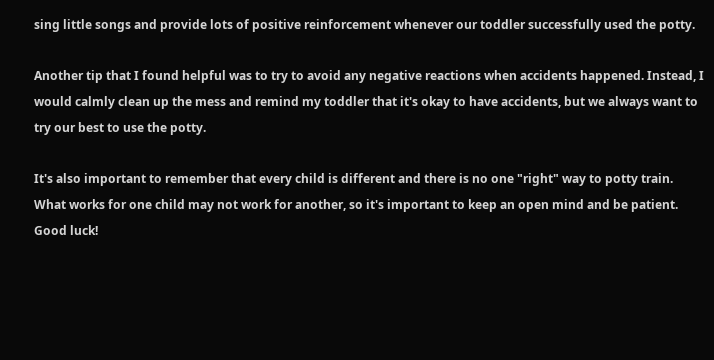sing little songs and provide lots of positive reinforcement whenever our toddler successfully used the potty.

Another tip that I found helpful was to try to avoid any negative reactions when accidents happened. Instead, I would calmly clean up the mess and remind my toddler that it's okay to have accidents, but we always want to try our best to use the potty.

It's also important to remember that every child is different and there is no one "right" way to potty train. What works for one child may not work for another, so it's important to keep an open mind and be patient. Good luck!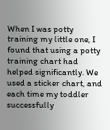When I was potty training my little one, I found that using a potty training chart had helped significantly. We used a sticker chart, and each time my toddler successfully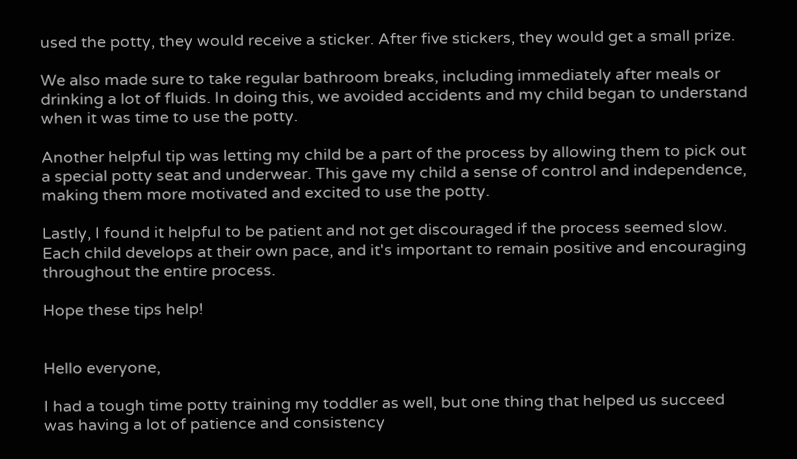used the potty, they would receive a sticker. After five stickers, they would get a small prize.

We also made sure to take regular bathroom breaks, including immediately after meals or drinking a lot of fluids. In doing this, we avoided accidents and my child began to understand when it was time to use the potty.

Another helpful tip was letting my child be a part of the process by allowing them to pick out a special potty seat and underwear. This gave my child a sense of control and independence, making them more motivated and excited to use the potty.

Lastly, I found it helpful to be patient and not get discouraged if the process seemed slow. Each child develops at their own pace, and it's important to remain positive and encouraging throughout the entire process.

Hope these tips help!


Hello everyone,

I had a tough time potty training my toddler as well, but one thing that helped us succeed was having a lot of patience and consistency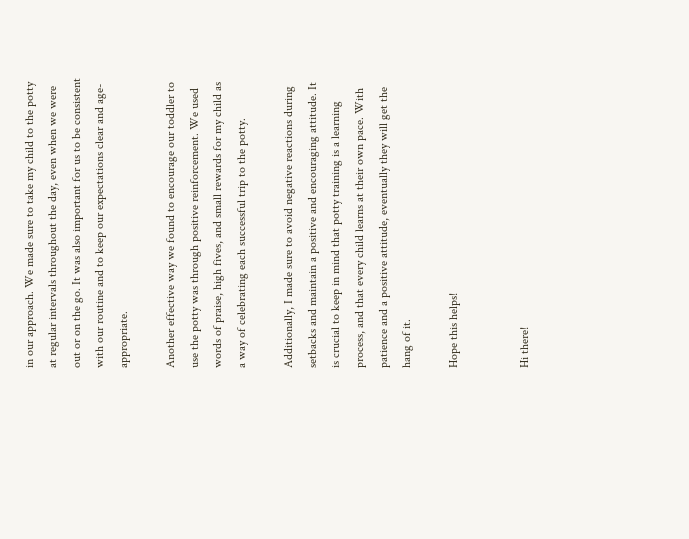in our approach. We made sure to take my child to the potty at regular intervals throughout the day, even when we were out or on the go. It was also important for us to be consistent with our routine and to keep our expectations clear and age-appropriate.

Another effective way we found to encourage our toddler to use the potty was through positive reinforcement. We used words of praise, high fives, and small rewards for my child as a way of celebrating each successful trip to the potty.

Additionally, I made sure to avoid negative reactions during setbacks and maintain a positive and encouraging attitude. It is crucial to keep in mind that potty training is a learning process, and that every child learns at their own pace. With patience and a positive attitude, eventually they will get the hang of it.

Hope this helps!


Hi there!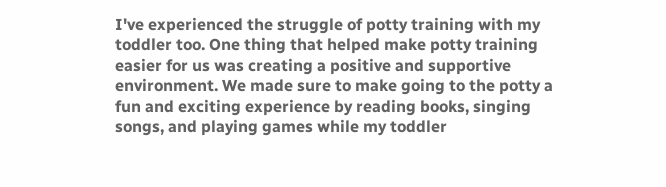I've experienced the struggle of potty training with my toddler too. One thing that helped make potty training easier for us was creating a positive and supportive environment. We made sure to make going to the potty a fun and exciting experience by reading books, singing songs, and playing games while my toddler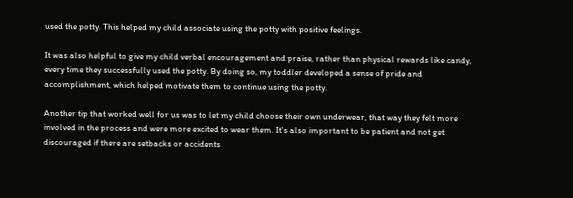used the potty. This helped my child associate using the potty with positive feelings.

It was also helpful to give my child verbal encouragement and praise, rather than physical rewards like candy, every time they successfully used the potty. By doing so, my toddler developed a sense of pride and accomplishment, which helped motivate them to continue using the potty.

Another tip that worked well for us was to let my child choose their own underwear, that way they felt more involved in the process and were more excited to wear them. It's also important to be patient and not get discouraged if there are setbacks or accidents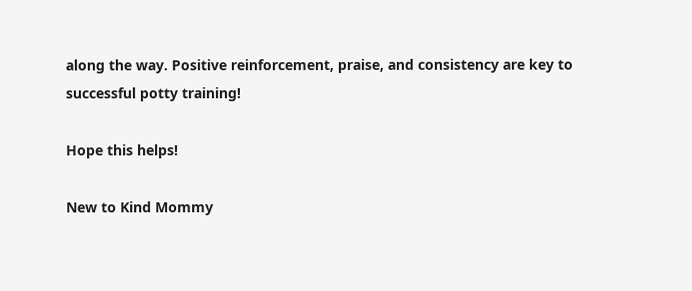along the way. Positive reinforcement, praise, and consistency are key to successful potty training!

Hope this helps!

New to Kind Mommy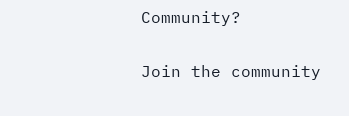Community?

Join the community